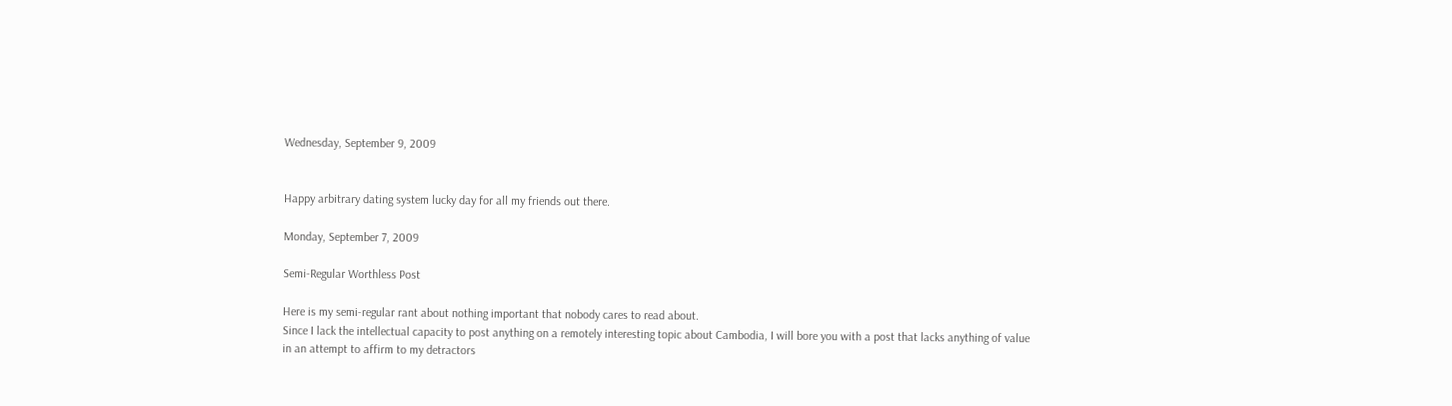Wednesday, September 9, 2009


Happy arbitrary dating system lucky day for all my friends out there.

Monday, September 7, 2009

Semi-Regular Worthless Post

Here is my semi-regular rant about nothing important that nobody cares to read about.
Since I lack the intellectual capacity to post anything on a remotely interesting topic about Cambodia, I will bore you with a post that lacks anything of value in an attempt to affirm to my detractors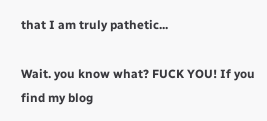that I am truly pathetic...

Wait. you know what? FUCK YOU! If you find my blog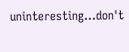uninteresting...don't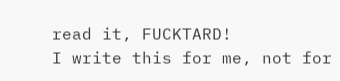read it, FUCKTARD!
I write this for me, not for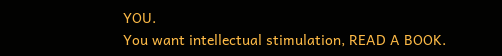YOU.
You want intellectual stimulation, READ A BOOK.